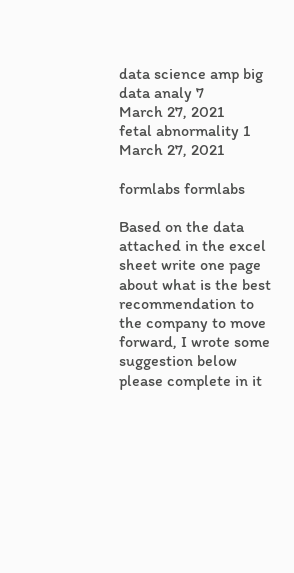data science amp big data analy 7
March 27, 2021
fetal abnormality 1
March 27, 2021

formlabs formlabs

Based on the data attached in the excel sheet write one page about what is the best recommendation to the company to move forward, I wrote some suggestion below please complete in it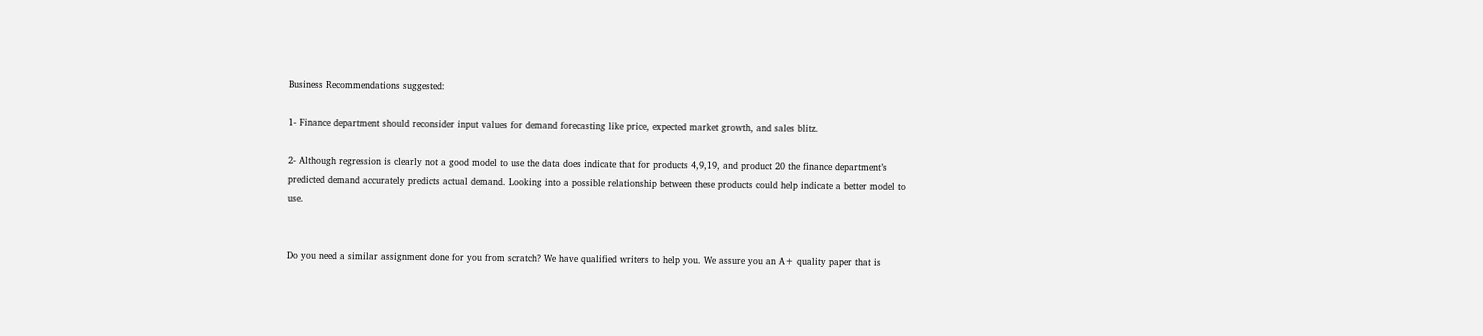Business Recommendations suggested:

1- Finance department should reconsider input values for demand forecasting like price, expected market growth, and sales blitz.

2- Although regression is clearly not a good model to use the data does indicate that for products 4,9,19, and product 20 the finance department’s predicted demand accurately predicts actual demand. Looking into a possible relationship between these products could help indicate a better model to use.


Do you need a similar assignment done for you from scratch? We have qualified writers to help you. We assure you an A+ quality paper that is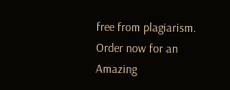free from plagiarism. Order now for an Amazing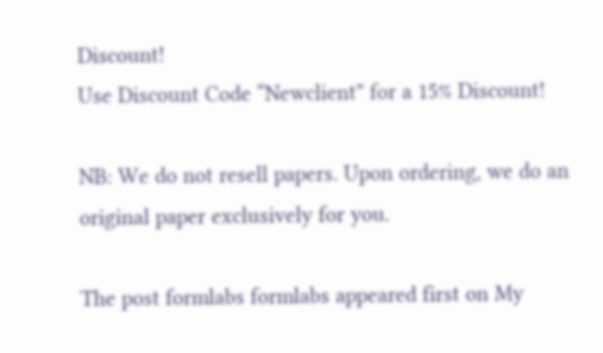Discount!
Use Discount Code “Newclient” for a 15% Discount!

NB: We do not resell papers. Upon ordering, we do an original paper exclusively for you.

The post formlabs formlabs appeared first on My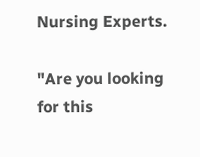Nursing Experts.

"Are you looking for this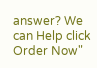answer? We can Help click Order Now"